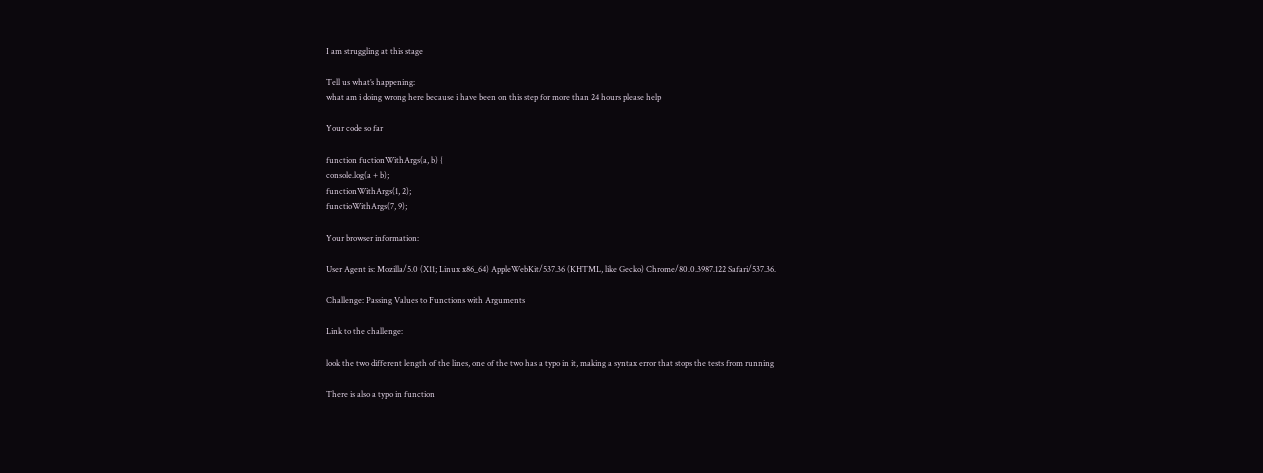I am struggling at this stage

Tell us what’s happening:
what am i doing wrong here because i have been on this step for more than 24 hours please help

Your code so far

function fuctionWithArgs(a, b) {
console.log(a + b);
functionWithArgs(1, 2);
functioWithArgs(7, 9);

Your browser information:

User Agent is: Mozilla/5.0 (X11; Linux x86_64) AppleWebKit/537.36 (KHTML, like Gecko) Chrome/80.0.3987.122 Safari/537.36.

Challenge: Passing Values to Functions with Arguments

Link to the challenge:

look the two different length of the lines, one of the two has a typo in it, making a syntax error that stops the tests from running

There is also a typo in function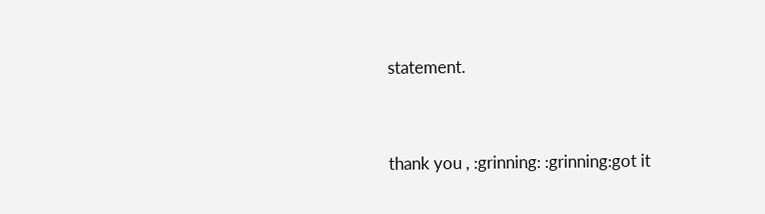statement.


thank you , :grinning: :grinning:got it